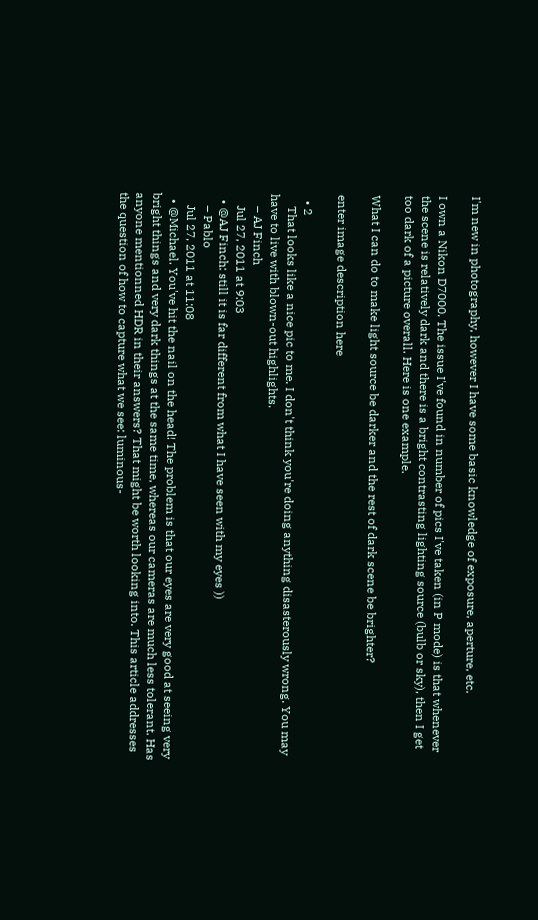I'm new in photography, however I have some basic knowledge of exposure, aperture, etc.

I own a Nikon D7000. The issue I've found in number of pics I've taken (in P mode) is that whenever the scene is relatively dark and there is a bright contrasting lighting source (bulb or sky), then I get too dark of a picture overall. Here is one example.

What I can do to make light source be darker and the rest of dark scene be brighter?

enter image description here

  • 2
    That looks like a nice pic to me. I don't think you're doing anything disasterously wrong. You may have to live with blown-out highlights.
    – AJ Finch
    Jul 27, 2011 at 9:03
  • @AJ Finch: still it is far different from what I have seen with my eyes ))
    – Pablo
    Jul 27, 2011 at 11:08
  • @Michael. You've hit the nail on the head! The problem is that our eyes are very good at seeing very bright things and very dark things at the same time, whereas our cameras are much less tolerant. Has anyone mentionned HDR in their answers? That might be worth looking into. This article addresses the question of how to capture what we see: luminous-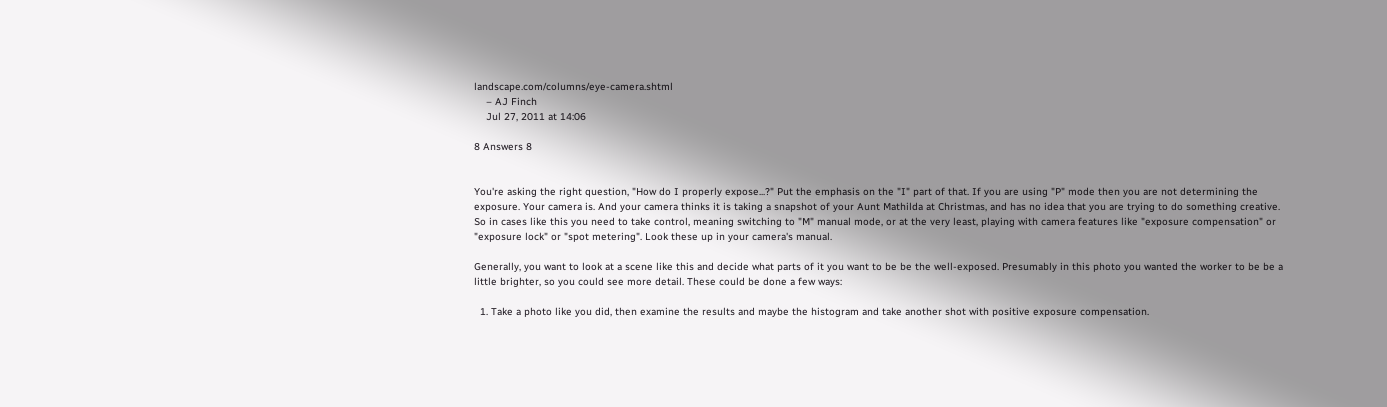landscape.com/columns/eye-camera.shtml
    – AJ Finch
    Jul 27, 2011 at 14:06

8 Answers 8


You're asking the right question, "How do I properly expose...?" Put the emphasis on the "I" part of that. If you are using "P" mode then you are not determining the exposure. Your camera is. And your camera thinks it is taking a snapshot of your Aunt Mathilda at Christmas, and has no idea that you are trying to do something creative. So in cases like this you need to take control, meaning switching to "M" manual mode, or at the very least, playing with camera features like "exposure compensation" or "exposure lock" or "spot metering". Look these up in your camera's manual.

Generally, you want to look at a scene like this and decide what parts of it you want to be be the well-exposed. Presumably in this photo you wanted the worker to be be a little brighter, so you could see more detail. These could be done a few ways:

  1. Take a photo like you did, then examine the results and maybe the histogram and take another shot with positive exposure compensation.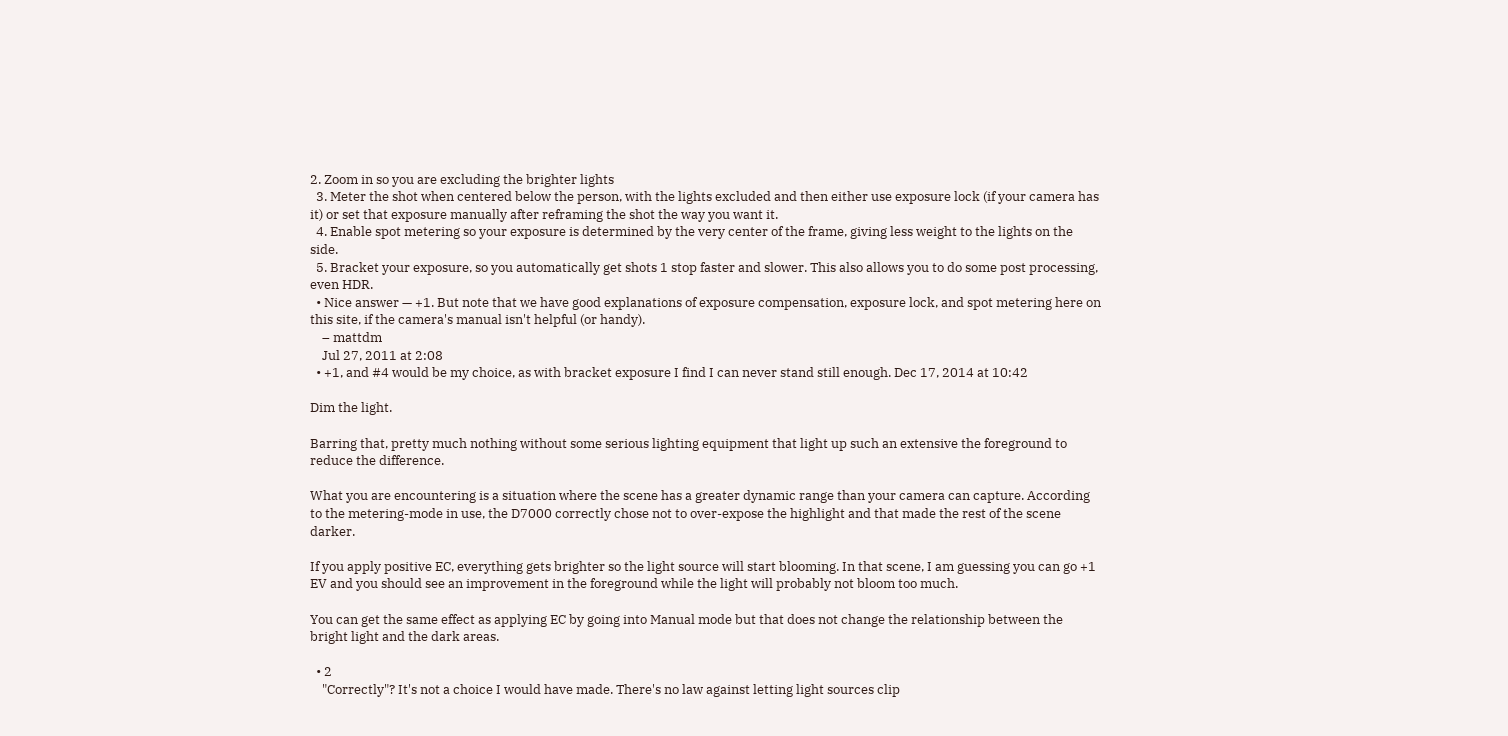2. Zoom in so you are excluding the brighter lights
  3. Meter the shot when centered below the person, with the lights excluded and then either use exposure lock (if your camera has it) or set that exposure manually after reframing the shot the way you want it.
  4. Enable spot metering so your exposure is determined by the very center of the frame, giving less weight to the lights on the side.
  5. Bracket your exposure, so you automatically get shots 1 stop faster and slower. This also allows you to do some post processing, even HDR.
  • Nice answer — +1. But note that we have good explanations of exposure compensation, exposure lock, and spot metering here on this site, if the camera's manual isn't helpful (or handy).
    – mattdm
    Jul 27, 2011 at 2:08
  • +1, and #4 would be my choice, as with bracket exposure I find I can never stand still enough. Dec 17, 2014 at 10:42

Dim the light.

Barring that, pretty much nothing without some serious lighting equipment that light up such an extensive the foreground to reduce the difference.

What you are encountering is a situation where the scene has a greater dynamic range than your camera can capture. According to the metering-mode in use, the D7000 correctly chose not to over-expose the highlight and that made the rest of the scene darker.

If you apply positive EC, everything gets brighter so the light source will start blooming. In that scene, I am guessing you can go +1 EV and you should see an improvement in the foreground while the light will probably not bloom too much.

You can get the same effect as applying EC by going into Manual mode but that does not change the relationship between the bright light and the dark areas.

  • 2
    "Correctly"? It's not a choice I would have made. There's no law against letting light sources clip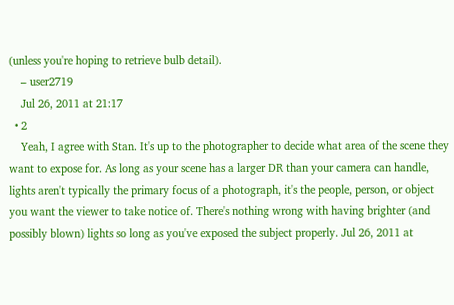(unless you're hoping to retrieve bulb detail).
    – user2719
    Jul 26, 2011 at 21:17
  • 2
    Yeah, I agree with Stan. It's up to the photographer to decide what area of the scene they want to expose for. As long as your scene has a larger DR than your camera can handle, lights aren't typically the primary focus of a photograph, it's the people, person, or object you want the viewer to take notice of. There's nothing wrong with having brighter (and possibly blown) lights so long as you've exposed the subject properly. Jul 26, 2011 at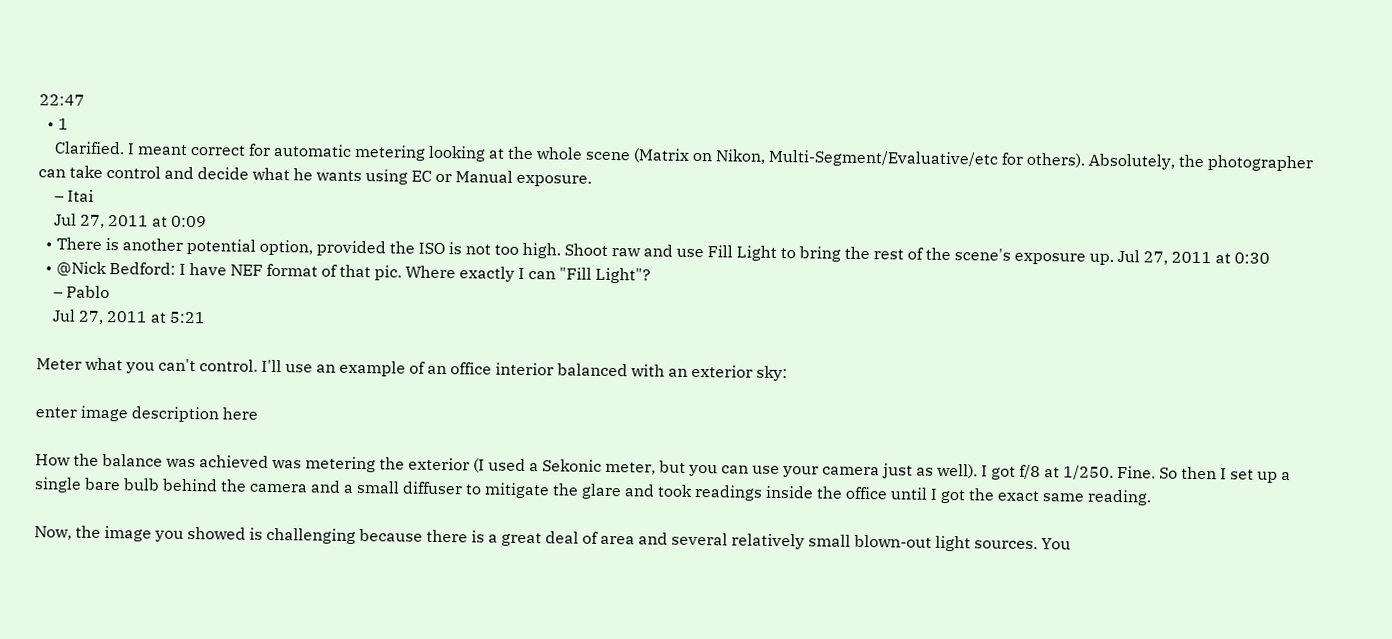22:47
  • 1
    Clarified. I meant correct for automatic metering looking at the whole scene (Matrix on Nikon, Multi-Segment/Evaluative/etc for others). Absolutely, the photographer can take control and decide what he wants using EC or Manual exposure.
    – Itai
    Jul 27, 2011 at 0:09
  • There is another potential option, provided the ISO is not too high. Shoot raw and use Fill Light to bring the rest of the scene's exposure up. Jul 27, 2011 at 0:30
  • @Nick Bedford: I have NEF format of that pic. Where exactly I can "Fill Light"?
    – Pablo
    Jul 27, 2011 at 5:21

Meter what you can't control. I'll use an example of an office interior balanced with an exterior sky:

enter image description here

How the balance was achieved was metering the exterior (I used a Sekonic meter, but you can use your camera just as well). I got f/8 at 1/250. Fine. So then I set up a single bare bulb behind the camera and a small diffuser to mitigate the glare and took readings inside the office until I got the exact same reading.

Now, the image you showed is challenging because there is a great deal of area and several relatively small blown-out light sources. You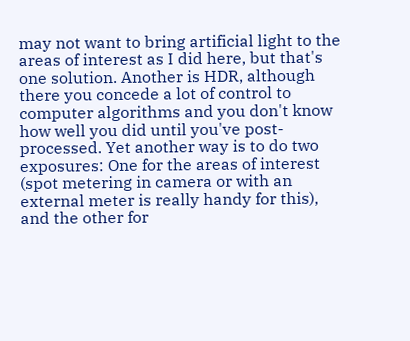may not want to bring artificial light to the areas of interest as I did here, but that's one solution. Another is HDR, although there you concede a lot of control to computer algorithms and you don't know how well you did until you've post-processed. Yet another way is to do two exposures: One for the areas of interest (spot metering in camera or with an external meter is really handy for this), and the other for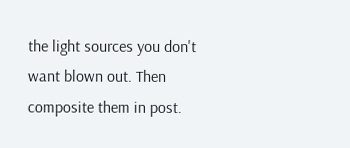the light sources you don't want blown out. Then composite them in post.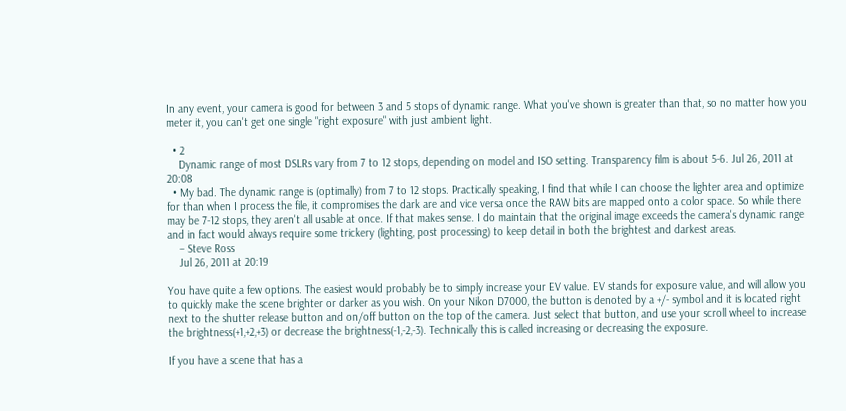In any event, your camera is good for between 3 and 5 stops of dynamic range. What you've shown is greater than that, so no matter how you meter it, you can't get one single "right exposure" with just ambient light.

  • 2
    Dynamic range of most DSLRs vary from 7 to 12 stops, depending on model and ISO setting. Transparency film is about 5-6. Jul 26, 2011 at 20:08
  • My bad. The dynamic range is (optimally) from 7 to 12 stops. Practically speaking, I find that while I can choose the lighter area and optimize for than when I process the file, it compromises the dark are and vice versa once the RAW bits are mapped onto a color space. So while there may be 7-12 stops, they aren't all usable at once. If that makes sense. I do maintain that the original image exceeds the camera's dynamic range and in fact would always require some trickery (lighting, post processing) to keep detail in both the brightest and darkest areas.
    – Steve Ross
    Jul 26, 2011 at 20:19

You have quite a few options. The easiest would probably be to simply increase your EV value. EV stands for exposure value, and will allow you to quickly make the scene brighter or darker as you wish. On your Nikon D7000, the button is denoted by a +/- symbol and it is located right next to the shutter release button and on/off button on the top of the camera. Just select that button, and use your scroll wheel to increase the brightness(+1,+2,+3) or decrease the brightness(-1,-2,-3). Technically this is called increasing or decreasing the exposure.

If you have a scene that has a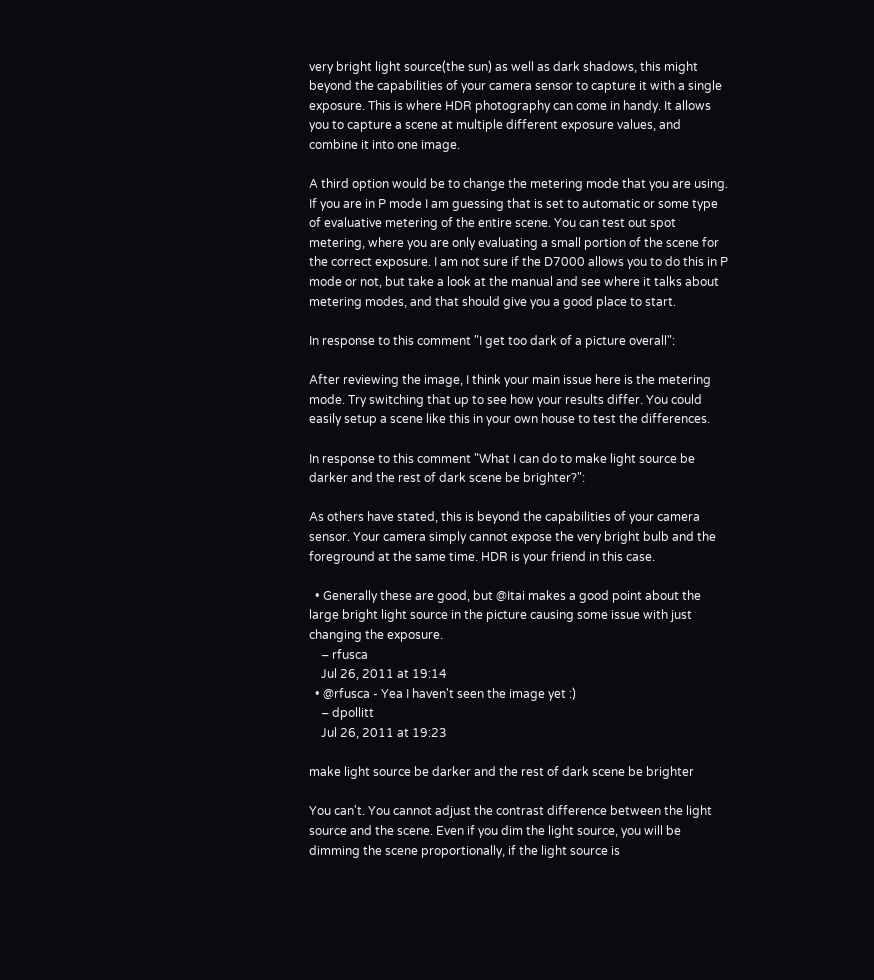very bright light source(the sun) as well as dark shadows, this might beyond the capabilities of your camera sensor to capture it with a single exposure. This is where HDR photography can come in handy. It allows you to capture a scene at multiple different exposure values, and combine it into one image.

A third option would be to change the metering mode that you are using. If you are in P mode I am guessing that is set to automatic or some type of evaluative metering of the entire scene. You can test out spot metering, where you are only evaluating a small portion of the scene for the correct exposure. I am not sure if the D7000 allows you to do this in P mode or not, but take a look at the manual and see where it talks about metering modes, and that should give you a good place to start.

In response to this comment "I get too dark of a picture overall":

After reviewing the image, I think your main issue here is the metering mode. Try switching that up to see how your results differ. You could easily setup a scene like this in your own house to test the differences.

In response to this comment "What I can do to make light source be darker and the rest of dark scene be brighter?":

As others have stated, this is beyond the capabilities of your camera sensor. Your camera simply cannot expose the very bright bulb and the foreground at the same time. HDR is your friend in this case.

  • Generally these are good, but @Itai makes a good point about the large bright light source in the picture causing some issue with just changing the exposure.
    – rfusca
    Jul 26, 2011 at 19:14
  • @rfusca - Yea I haven't seen the image yet :)
    – dpollitt
    Jul 26, 2011 at 19:23

make light source be darker and the rest of dark scene be brighter

You can't. You cannot adjust the contrast difference between the light source and the scene. Even if you dim the light source, you will be dimming the scene proportionally, if the light source is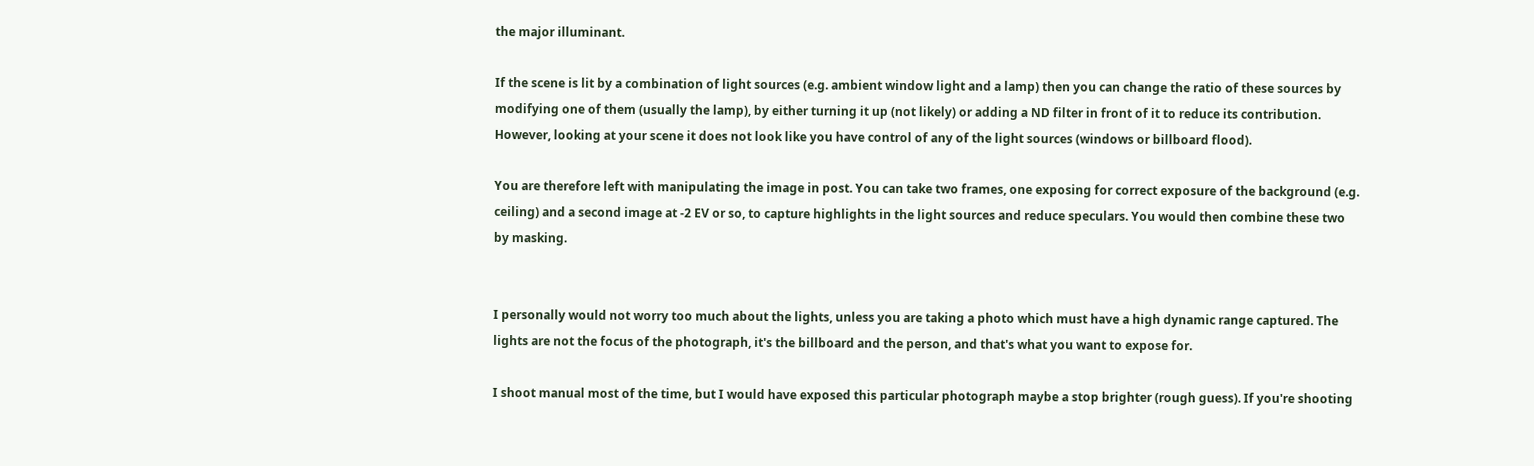the major illuminant.

If the scene is lit by a combination of light sources (e.g. ambient window light and a lamp) then you can change the ratio of these sources by modifying one of them (usually the lamp), by either turning it up (not likely) or adding a ND filter in front of it to reduce its contribution. However, looking at your scene it does not look like you have control of any of the light sources (windows or billboard flood).

You are therefore left with manipulating the image in post. You can take two frames, one exposing for correct exposure of the background (e.g. ceiling) and a second image at -2 EV or so, to capture highlights in the light sources and reduce speculars. You would then combine these two by masking.


I personally would not worry too much about the lights, unless you are taking a photo which must have a high dynamic range captured. The lights are not the focus of the photograph, it's the billboard and the person, and that's what you want to expose for.

I shoot manual most of the time, but I would have exposed this particular photograph maybe a stop brighter (rough guess). If you're shooting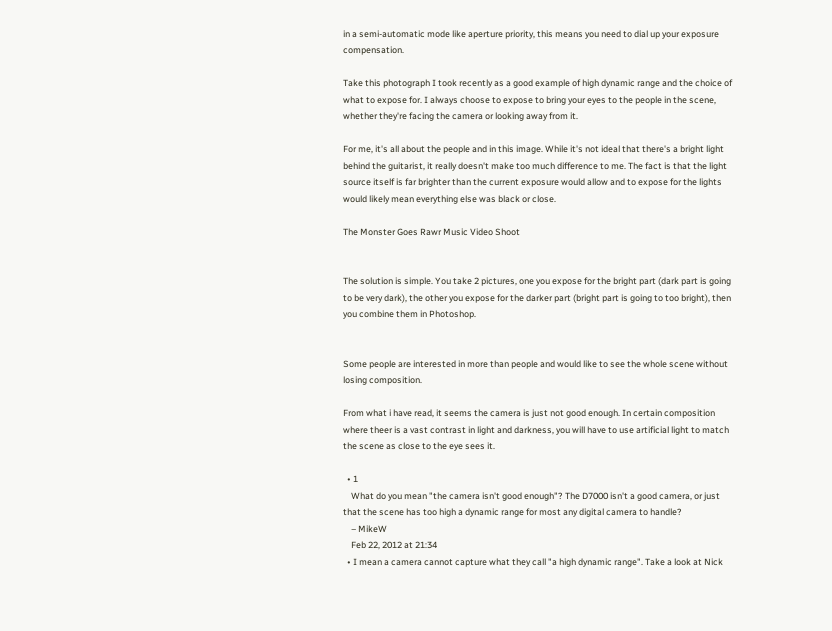in a semi-automatic mode like aperture priority, this means you need to dial up your exposure compensation.

Take this photograph I took recently as a good example of high dynamic range and the choice of what to expose for. I always choose to expose to bring your eyes to the people in the scene, whether they're facing the camera or looking away from it.

For me, it's all about the people and in this image. While it's not ideal that there's a bright light behind the guitarist, it really doesn't make too much difference to me. The fact is that the light source itself is far brighter than the current exposure would allow and to expose for the lights would likely mean everything else was black or close.

The Monster Goes Rawr Music Video Shoot


The solution is simple. You take 2 pictures, one you expose for the bright part (dark part is going to be very dark), the other you expose for the darker part (bright part is going to too bright), then you combine them in Photoshop.


Some people are interested in more than people and would like to see the whole scene without losing composition.

From what i have read, it seems the camera is just not good enough. In certain composition where theer is a vast contrast in light and darkness, you will have to use artificial light to match the scene as close to the eye sees it.

  • 1
    What do you mean "the camera isn't good enough"? The D7000 isn't a good camera, or just that the scene has too high a dynamic range for most any digital camera to handle?
    – MikeW
    Feb 22, 2012 at 21:34
  • I mean a camera cannot capture what they call "a high dynamic range". Take a look at Nick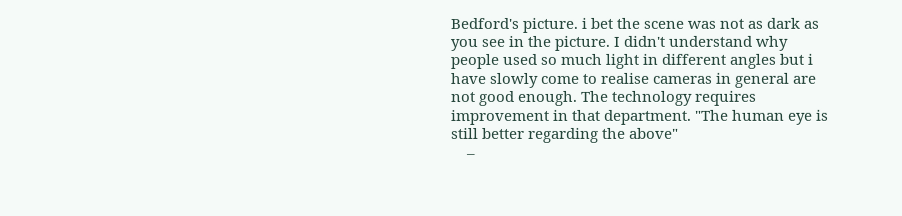Bedford's picture. i bet the scene was not as dark as you see in the picture. I didn't understand why people used so much light in different angles but i have slowly come to realise cameras in general are not good enough. The technology requires improvement in that department. "The human eye is still better regarding the above"
    –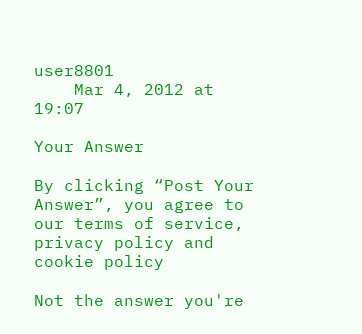user8801
    Mar 4, 2012 at 19:07

Your Answer

By clicking “Post Your Answer”, you agree to our terms of service, privacy policy and cookie policy

Not the answer you're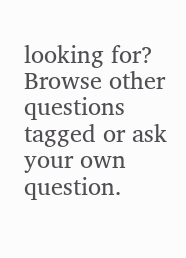looking for? Browse other questions tagged or ask your own question.